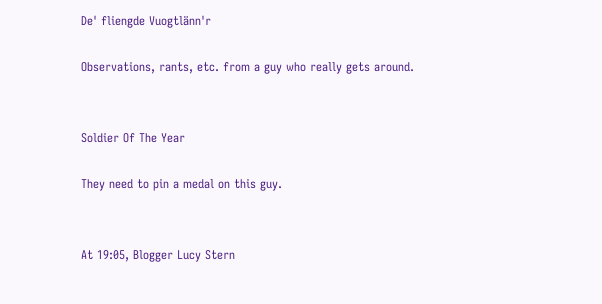De' fliengde Vuogtlänn'r

Observations, rants, etc. from a guy who really gets around.


Soldier Of The Year

They need to pin a medal on this guy.


At 19:05, Blogger Lucy Stern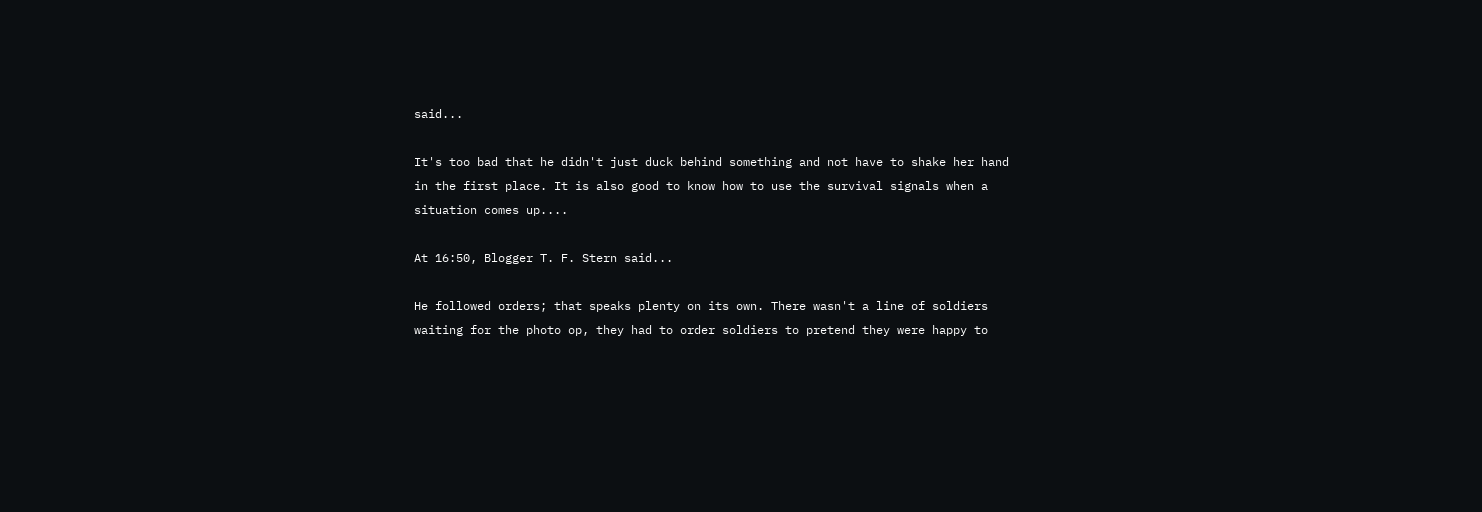said...

It's too bad that he didn't just duck behind something and not have to shake her hand in the first place. It is also good to know how to use the survival signals when a situation comes up....

At 16:50, Blogger T. F. Stern said...

He followed orders; that speaks plenty on its own. There wasn't a line of soldiers waiting for the photo op, they had to order soldiers to pretend they were happy to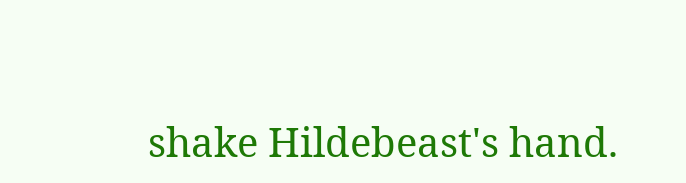shake Hildebeast's hand.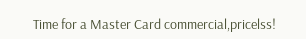Time for a Master Card commercial,pricelss!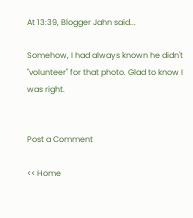At 13:39, Blogger Jahn said...

Somehow, I had always known he didn't "volunteer" for that photo. Glad to know I was right.


Post a Comment

<< Home